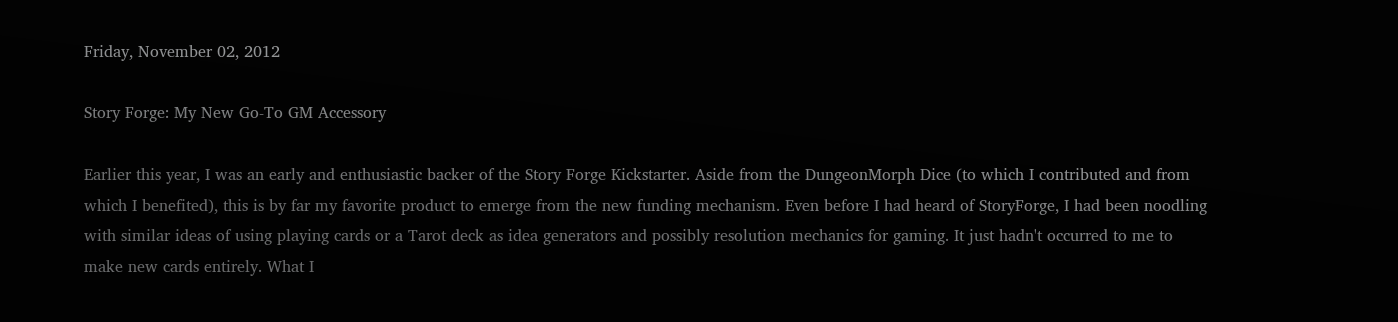Friday, November 02, 2012

Story Forge: My New Go-To GM Accessory

Earlier this year, I was an early and enthusiastic backer of the Story Forge Kickstarter. Aside from the DungeonMorph Dice (to which I contributed and from which I benefited), this is by far my favorite product to emerge from the new funding mechanism. Even before I had heard of StoryForge, I had been noodling with similar ideas of using playing cards or a Tarot deck as idea generators and possibly resolution mechanics for gaming. It just hadn't occurred to me to make new cards entirely. What I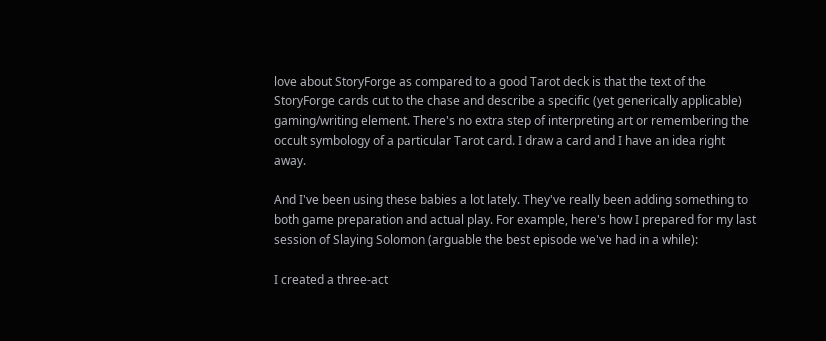love about StoryForge as compared to a good Tarot deck is that the text of the StoryForge cards cut to the chase and describe a specific (yet generically applicable) gaming/writing element. There's no extra step of interpreting art or remembering the occult symbology of a particular Tarot card. I draw a card and I have an idea right away.

And I've been using these babies a lot lately. They've really been adding something to both game preparation and actual play. For example, here's how I prepared for my last session of Slaying Solomon (arguable the best episode we've had in a while):

I created a three-act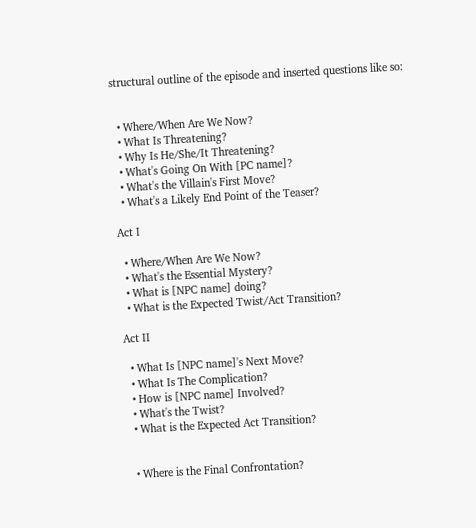structural outline of the episode and inserted questions like so:


  • Where/When Are We Now?
  • What Is Threatening?
  • Why Is He/She/It Threatening?
  • What's Going On With [PC name]?
  • What's the Villain's First Move?
  • What's a Likely End Point of the Teaser?

Act I

  • Where/When Are We Now?
  • What's the Essential Mystery?
  • What is [NPC name] doing?
  • What is the Expected Twist/Act Transition?

Act II

  • What Is [NPC name]'s Next Move?
  • What Is The Complication?
  • How is [NPC name] Involved?
  • What's the Twist?
  • What is the Expected Act Transition?


  • Where is the Final Confrontation?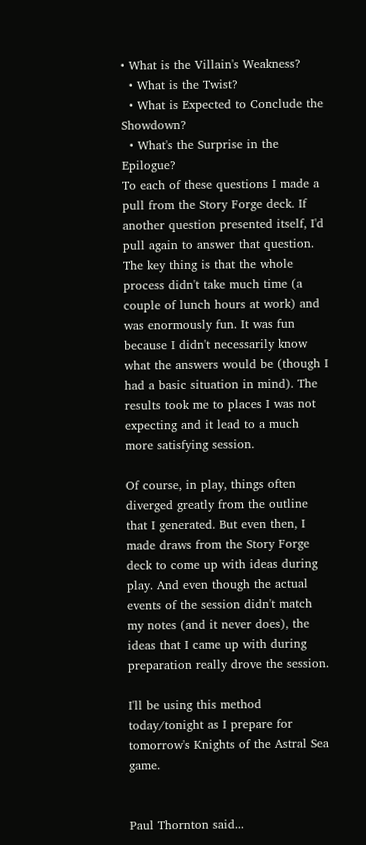• What is the Villain's Weakness?
  • What is the Twist?
  • What is Expected to Conclude the Showdown?
  • What's the Surprise in the Epilogue?
To each of these questions I made a pull from the Story Forge deck. If another question presented itself, I'd pull again to answer that question. The key thing is that the whole process didn't take much time (a couple of lunch hours at work) and was enormously fun. It was fun because I didn't necessarily know what the answers would be (though I had a basic situation in mind). The results took me to places I was not expecting and it lead to a much more satisfying session.

Of course, in play, things often diverged greatly from the outline that I generated. But even then, I made draws from the Story Forge deck to come up with ideas during play. And even though the actual events of the session didn't match my notes (and it never does), the ideas that I came up with during preparation really drove the session.

I'll be using this method today/tonight as I prepare for tomorrow's Knights of the Astral Sea game.


Paul Thornton said...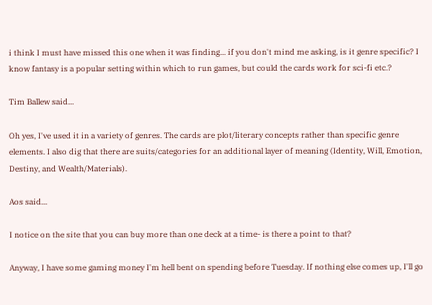i think I must have missed this one when it was finding... if you don't mind me asking, is it genre specific? I know fantasy is a popular setting within which to run games, but could the cards work for sci-fi etc.?

Tim Ballew said...

Oh yes, I've used it in a variety of genres. The cards are plot/literary concepts rather than specific genre elements. I also dig that there are suits/categories for an additional layer of meaning (Identity, Will, Emotion, Destiny, and Wealth/Materials).

Aos said...

I notice on the site that you can buy more than one deck at a time- is there a point to that?

Anyway, I have some gaming money I'm hell bent on spending before Tuesday. If nothing else comes up, I'll go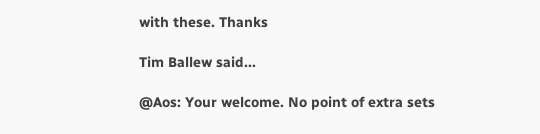with these. Thanks

Tim Ballew said...

@Aos: Your welcome. No point of extra sets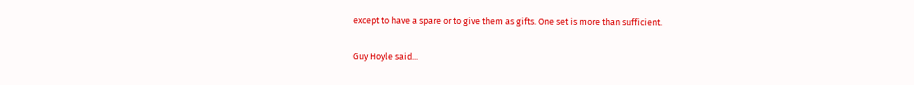except to have a spare or to give them as gifts. One set is more than sufficient.

Guy Hoyle said...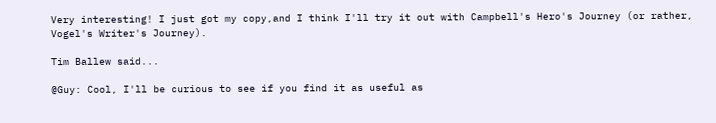Very interesting! I just got my copy,and I think I'll try it out with Campbell's Hero's Journey (or rather, Vogel's Writer's Journey).

Tim Ballew said...

@Guy: Cool, I'll be curious to see if you find it as useful as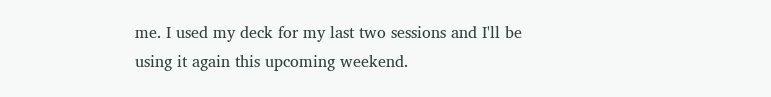me. I used my deck for my last two sessions and I'll be using it again this upcoming weekend.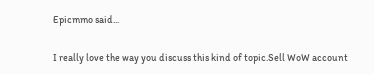Epicmmo said...

I really love the way you discuss this kind of topic.Sell WoW account